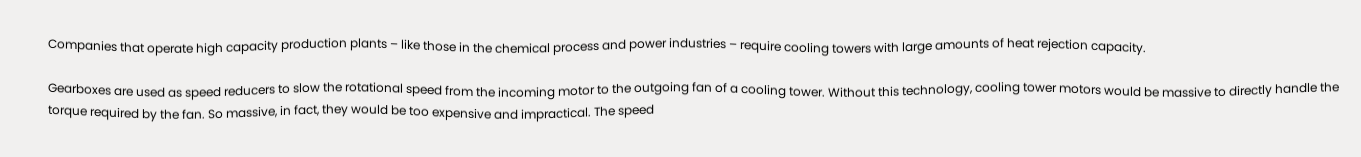Companies that operate high capacity production plants – like those in the chemical process and power industries – require cooling towers with large amounts of heat rejection capacity.

Gearboxes are used as speed reducers to slow the rotational speed from the incoming motor to the outgoing fan of a cooling tower. Without this technology, cooling tower motors would be massive to directly handle the torque required by the fan. So massive, in fact, they would be too expensive and impractical. The speed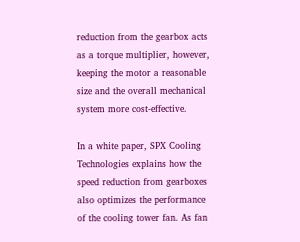reduction from the gearbox acts as a torque multiplier, however, keeping the motor a reasonable size and the overall mechanical system more cost-effective.

In a white paper, SPX Cooling Technologies explains how the speed reduction from gearboxes also optimizes the performance of the cooling tower fan. As fan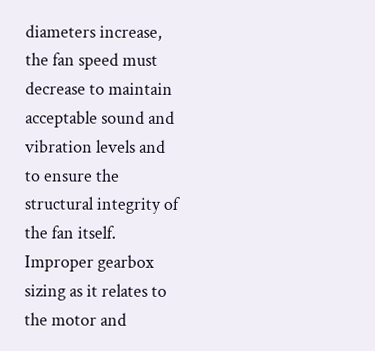diameters increase, the fan speed must decrease to maintain acceptable sound and vibration levels and to ensure the structural integrity of the fan itself. Improper gearbox sizing as it relates to the motor and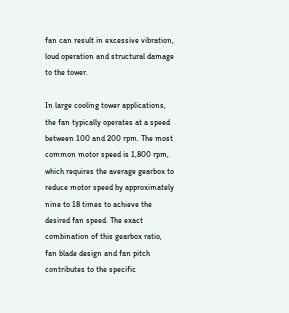fan can result in excessive vibration, loud operation and structural damage to the tower.

In large cooling tower applications, the fan typically operates at a speed between 100 and 200 rpm. The most common motor speed is 1,800 rpm, which requires the average gearbox to reduce motor speed by approximately nine to 18 times to achieve the desired fan speed. The exact combination of this gearbox ratio, fan blade design and fan pitch contributes to the specific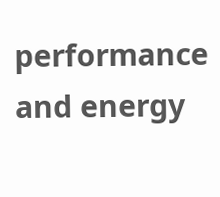performance and energy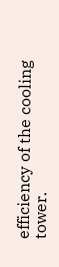efficiency of the cooling tower.